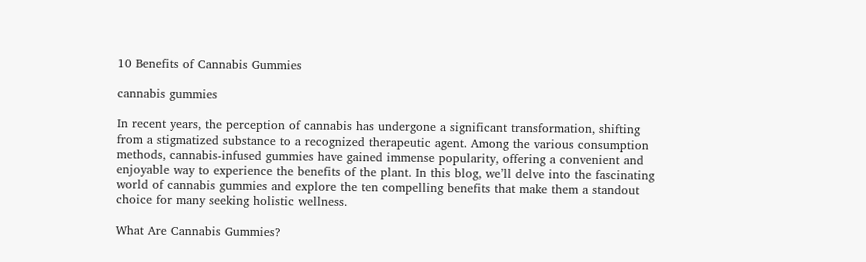10 Benefits of Cannabis Gummies

cannabis gummies

In recent years, the perception of cannabis has undergone a significant transformation, shifting from a stigmatized substance to a recognized therapeutic agent. Among the various consumption methods, cannabis-infused gummies have gained immense popularity, offering a convenient and enjoyable way to experience the benefits of the plant. In this blog, we’ll delve into the fascinating world of cannabis gummies and explore the ten compelling benefits that make them a standout choice for many seeking holistic wellness.

What Are Cannabis Gummies?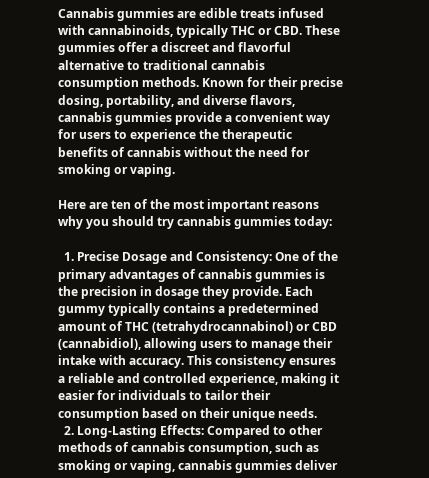Cannabis gummies are edible treats infused with cannabinoids, typically THC or CBD. These gummies offer a discreet and flavorful alternative to traditional cannabis consumption methods. Known for their precise dosing, portability, and diverse flavors, cannabis gummies provide a convenient way for users to experience the therapeutic benefits of cannabis without the need for smoking or vaping.

Here are ten of the most important reasons why you should try cannabis gummies today:

  1. Precise Dosage and Consistency: One of the primary advantages of cannabis gummies is the precision in dosage they provide. Each gummy typically contains a predetermined amount of THC (tetrahydrocannabinol) or CBD (cannabidiol), allowing users to manage their intake with accuracy. This consistency ensures a reliable and controlled experience, making it easier for individuals to tailor their consumption based on their unique needs.
  2. Long-Lasting Effects: Compared to other methods of cannabis consumption, such as smoking or vaping, cannabis gummies deliver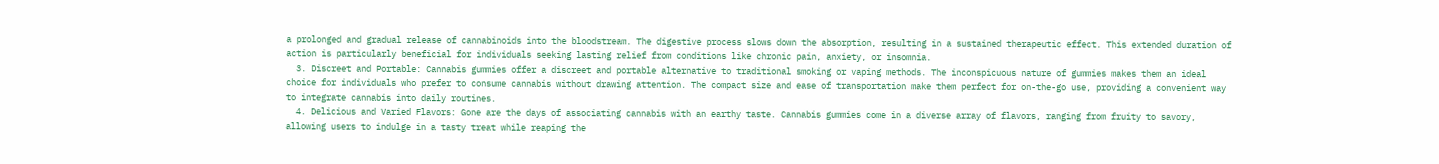a prolonged and gradual release of cannabinoids into the bloodstream. The digestive process slows down the absorption, resulting in a sustained therapeutic effect. This extended duration of action is particularly beneficial for individuals seeking lasting relief from conditions like chronic pain, anxiety, or insomnia.
  3. Discreet and Portable: Cannabis gummies offer a discreet and portable alternative to traditional smoking or vaping methods. The inconspicuous nature of gummies makes them an ideal choice for individuals who prefer to consume cannabis without drawing attention. The compact size and ease of transportation make them perfect for on-the-go use, providing a convenient way to integrate cannabis into daily routines.
  4. Delicious and Varied Flavors: Gone are the days of associating cannabis with an earthy taste. Cannabis gummies come in a diverse array of flavors, ranging from fruity to savory, allowing users to indulge in a tasty treat while reaping the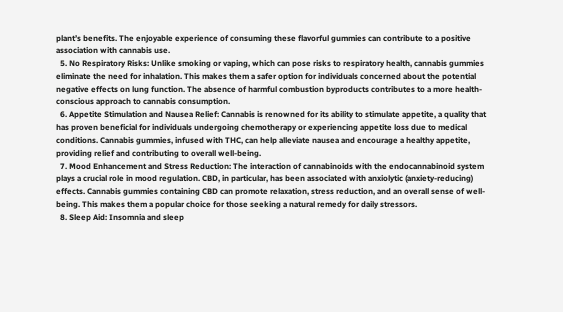plant’s benefits. The enjoyable experience of consuming these flavorful gummies can contribute to a positive association with cannabis use.
  5. No Respiratory Risks: Unlike smoking or vaping, which can pose risks to respiratory health, cannabis gummies eliminate the need for inhalation. This makes them a safer option for individuals concerned about the potential negative effects on lung function. The absence of harmful combustion byproducts contributes to a more health-conscious approach to cannabis consumption.
  6. Appetite Stimulation and Nausea Relief: Cannabis is renowned for its ability to stimulate appetite, a quality that has proven beneficial for individuals undergoing chemotherapy or experiencing appetite loss due to medical conditions. Cannabis gummies, infused with THC, can help alleviate nausea and encourage a healthy appetite, providing relief and contributing to overall well-being.
  7. Mood Enhancement and Stress Reduction: The interaction of cannabinoids with the endocannabinoid system plays a crucial role in mood regulation. CBD, in particular, has been associated with anxiolytic (anxiety-reducing) effects. Cannabis gummies containing CBD can promote relaxation, stress reduction, and an overall sense of well-being. This makes them a popular choice for those seeking a natural remedy for daily stressors.
  8. Sleep Aid: Insomnia and sleep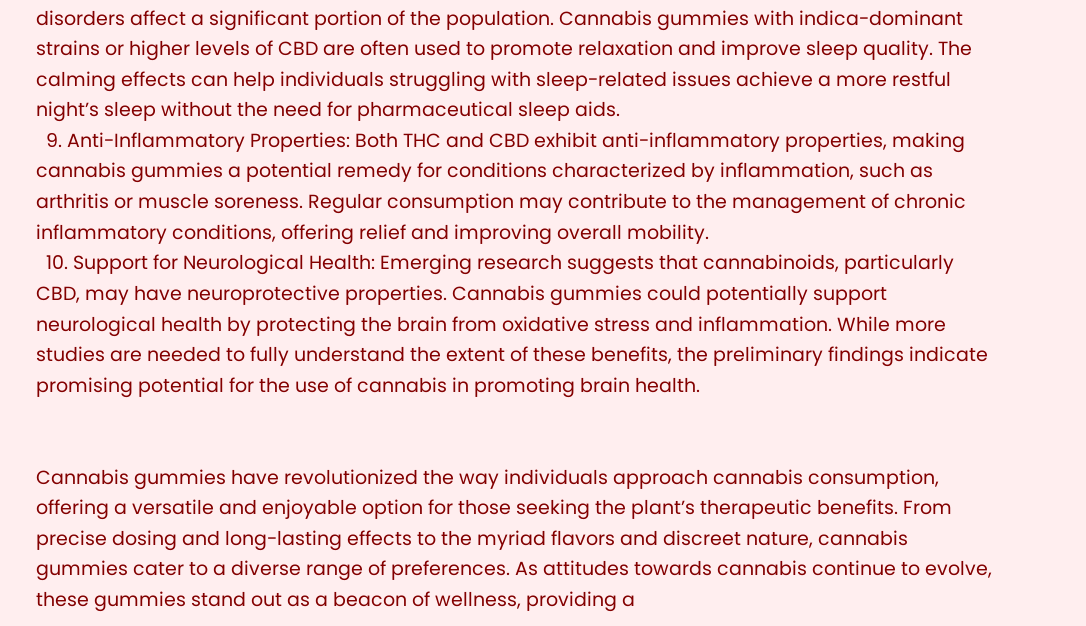disorders affect a significant portion of the population. Cannabis gummies with indica-dominant strains or higher levels of CBD are often used to promote relaxation and improve sleep quality. The calming effects can help individuals struggling with sleep-related issues achieve a more restful night’s sleep without the need for pharmaceutical sleep aids.
  9. Anti-Inflammatory Properties: Both THC and CBD exhibit anti-inflammatory properties, making cannabis gummies a potential remedy for conditions characterized by inflammation, such as arthritis or muscle soreness. Regular consumption may contribute to the management of chronic inflammatory conditions, offering relief and improving overall mobility.
  10. Support for Neurological Health: Emerging research suggests that cannabinoids, particularly CBD, may have neuroprotective properties. Cannabis gummies could potentially support neurological health by protecting the brain from oxidative stress and inflammation. While more studies are needed to fully understand the extent of these benefits, the preliminary findings indicate promising potential for the use of cannabis in promoting brain health.


Cannabis gummies have revolutionized the way individuals approach cannabis consumption, offering a versatile and enjoyable option for those seeking the plant’s therapeutic benefits. From precise dosing and long-lasting effects to the myriad flavors and discreet nature, cannabis gummies cater to a diverse range of preferences. As attitudes towards cannabis continue to evolve, these gummies stand out as a beacon of wellness, providing a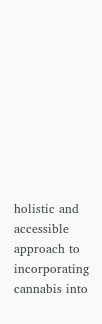holistic and accessible approach to incorporating cannabis into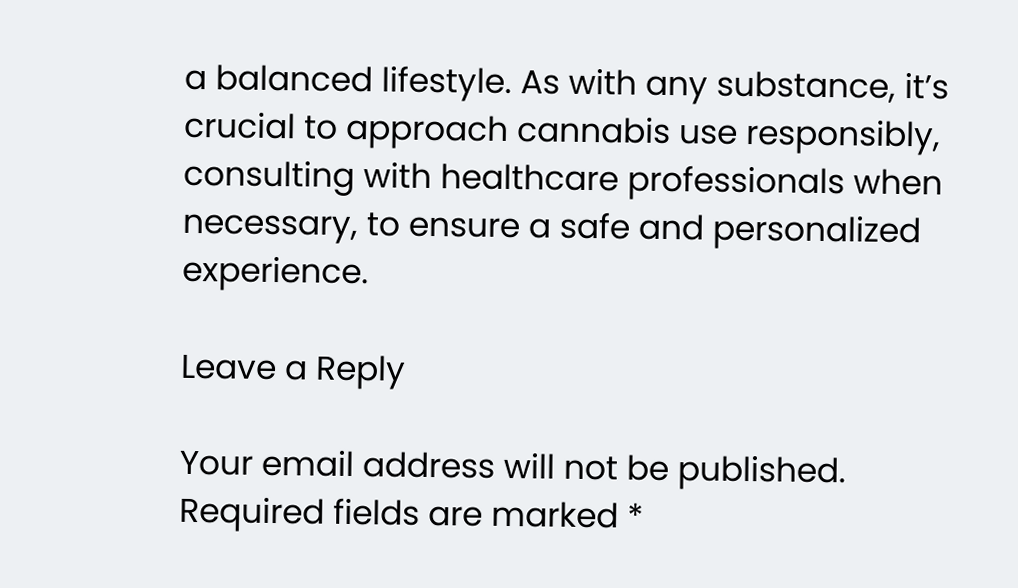a balanced lifestyle. As with any substance, it’s crucial to approach cannabis use responsibly, consulting with healthcare professionals when necessary, to ensure a safe and personalized experience.

Leave a Reply

Your email address will not be published. Required fields are marked *